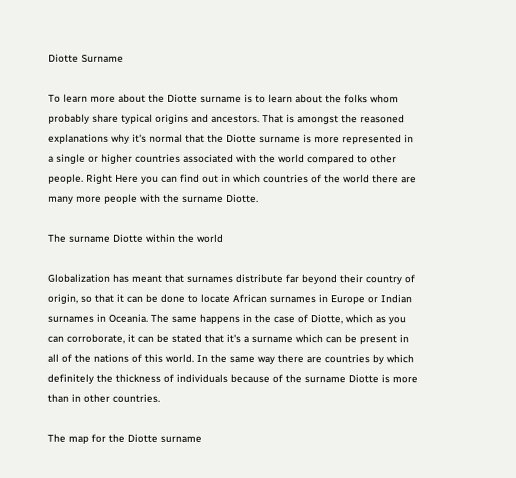Diotte Surname

To learn more about the Diotte surname is to learn about the folks whom probably share typical origins and ancestors. That is amongst the reasoned explanations why it's normal that the Diotte surname is more represented in a single or higher countries associated with the world compared to other people. Right Here you can find out in which countries of the world there are many more people with the surname Diotte.

The surname Diotte within the world

Globalization has meant that surnames distribute far beyond their country of origin, so that it can be done to locate African surnames in Europe or Indian surnames in Oceania. The same happens in the case of Diotte, which as you can corroborate, it can be stated that it's a surname which can be present in all of the nations of this world. In the same way there are countries by which definitely the thickness of individuals because of the surname Diotte is more than in other countries.

The map for the Diotte surname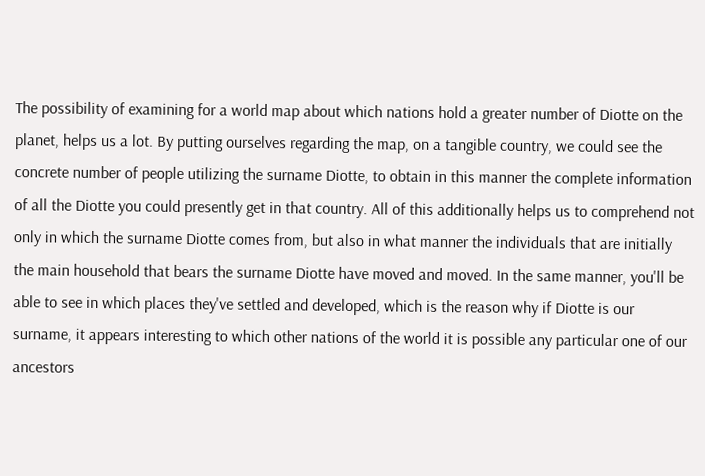The possibility of examining for a world map about which nations hold a greater number of Diotte on the planet, helps us a lot. By putting ourselves regarding the map, on a tangible country, we could see the concrete number of people utilizing the surname Diotte, to obtain in this manner the complete information of all the Diotte you could presently get in that country. All of this additionally helps us to comprehend not only in which the surname Diotte comes from, but also in what manner the individuals that are initially the main household that bears the surname Diotte have moved and moved. In the same manner, you'll be able to see in which places they've settled and developed, which is the reason why if Diotte is our surname, it appears interesting to which other nations of the world it is possible any particular one of our ancestors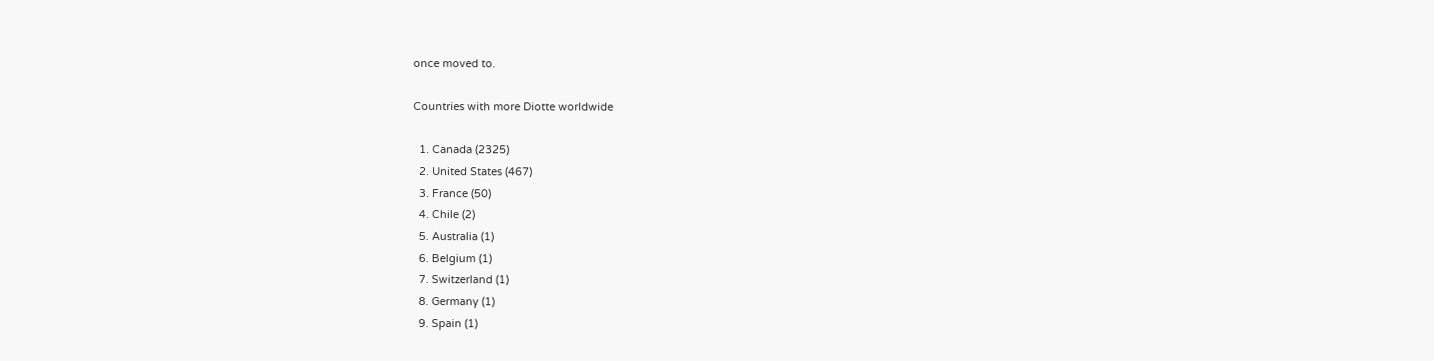once moved to.

Countries with more Diotte worldwide

  1. Canada (2325)
  2. United States (467)
  3. France (50)
  4. Chile (2)
  5. Australia (1)
  6. Belgium (1)
  7. Switzerland (1)
  8. Germany (1)
  9. Spain (1)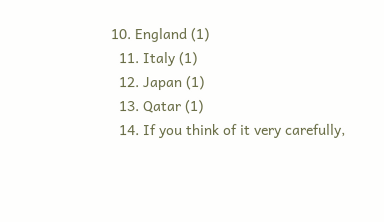10. England (1)
  11. Italy (1)
  12. Japan (1)
  13. Qatar (1)
  14. If you think of it very carefully,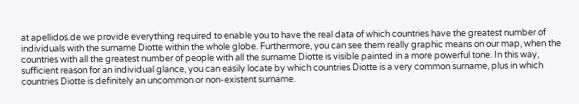at apellidos.de we provide everything required to enable you to have the real data of which countries have the greatest number of individuals with the surname Diotte within the whole globe. Furthermore, you can see them really graphic means on our map, when the countries with all the greatest number of people with all the surname Diotte is visible painted in a more powerful tone. In this way, sufficient reason for an individual glance, you can easily locate by which countries Diotte is a very common surname, plus in which countries Diotte is definitely an uncommon or non-existent surname.